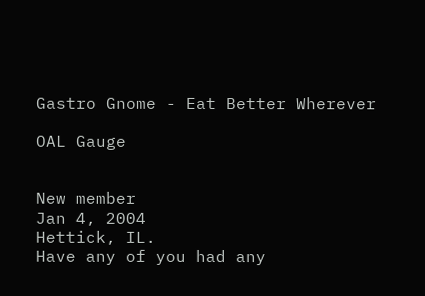Gastro Gnome - Eat Better Wherever

OAL Gauge


New member
Jan 4, 2004
Hettick, IL.
Have any of you had any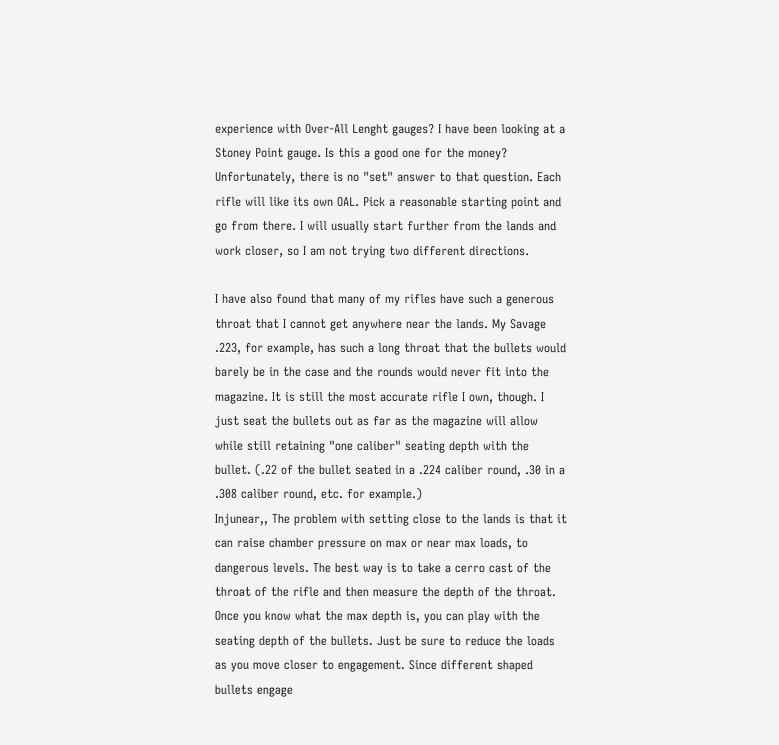experience with Over-All Lenght gauges? I have been looking at a Stoney Point gauge. Is this a good one for the money?
Unfortunately, there is no "set" answer to that question. Each rifle will like its own OAL. Pick a reasonable starting point and go from there. I will usually start further from the lands and work closer, so I am not trying two different directions.

I have also found that many of my rifles have such a generous throat that I cannot get anywhere near the lands. My Savage .223, for example, has such a long throat that the bullets would barely be in the case and the rounds would never fit into the magazine. It is still the most accurate rifle I own, though. I just seat the bullets out as far as the magazine will allow while still retaining "one caliber" seating depth with the bullet. (.22 of the bullet seated in a .224 caliber round, .30 in a .308 caliber round, etc. for example.)
Injunear,, The problem with setting close to the lands is that it can raise chamber pressure on max or near max loads, to dangerous levels. The best way is to take a cerro cast of the throat of the rifle and then measure the depth of the throat. Once you know what the max depth is, you can play with the seating depth of the bullets. Just be sure to reduce the loads as you move closer to engagement. Since different shaped bullets engage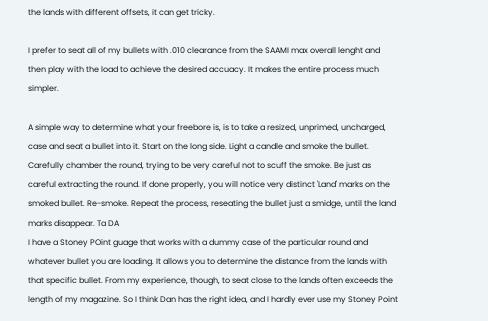the lands with different offsets, it can get tricky.

I prefer to seat all of my bullets with .010 clearance from the SAAMI max overall lenght and then play with the load to achieve the desired accuacy. It makes the entire process much simpler.

A simple way to determine what your freebore is, is to take a resized, unprimed, uncharged, case and seat a bullet into it. Start on the long side. Light a candle and smoke the bullet. Carefully chamber the round, trying to be very careful not to scuff the smoke. Be just as careful extracting the round. If done properly, you will notice very distinct 'Land' marks on the smoked bullet. Re-smoke. Repeat the process, reseating the bullet just a smidge, until the land marks disappear. Ta DA
I have a Stoney POint guage that works with a dummy case of the particular round and whatever bullet you are loading. It allows you to determine the distance from the lands with that specific bullet. From my experience, though, to seat close to the lands often exceeds the length of my magazine. So I think Dan has the right idea, and I hardly ever use my Stoney Point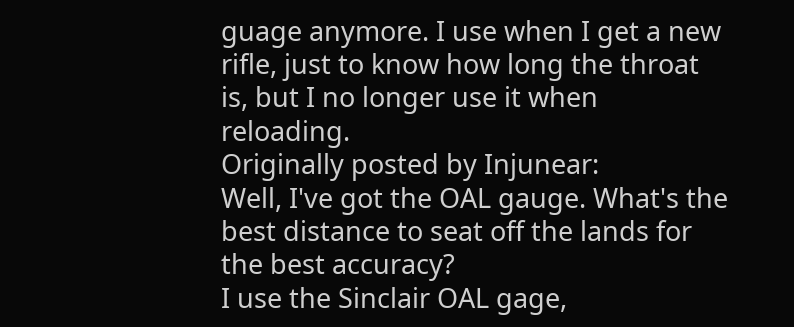guage anymore. I use when I get a new rifle, just to know how long the throat is, but I no longer use it when reloading.
Originally posted by Injunear:
Well, I've got the OAL gauge. What's the best distance to seat off the lands for the best accuracy?
I use the Sinclair OAL gage,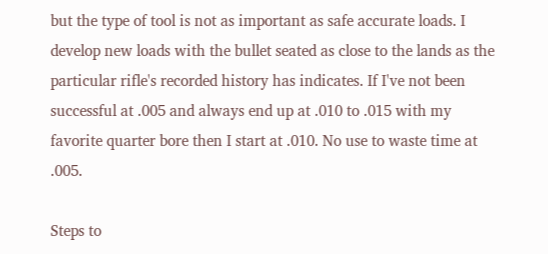but the type of tool is not as important as safe accurate loads. I develop new loads with the bullet seated as close to the lands as the particular rifle's recorded history has indicates. If I've not been successful at .005 and always end up at .010 to .015 with my favorite quarter bore then I start at .010. No use to waste time at .005.

Steps to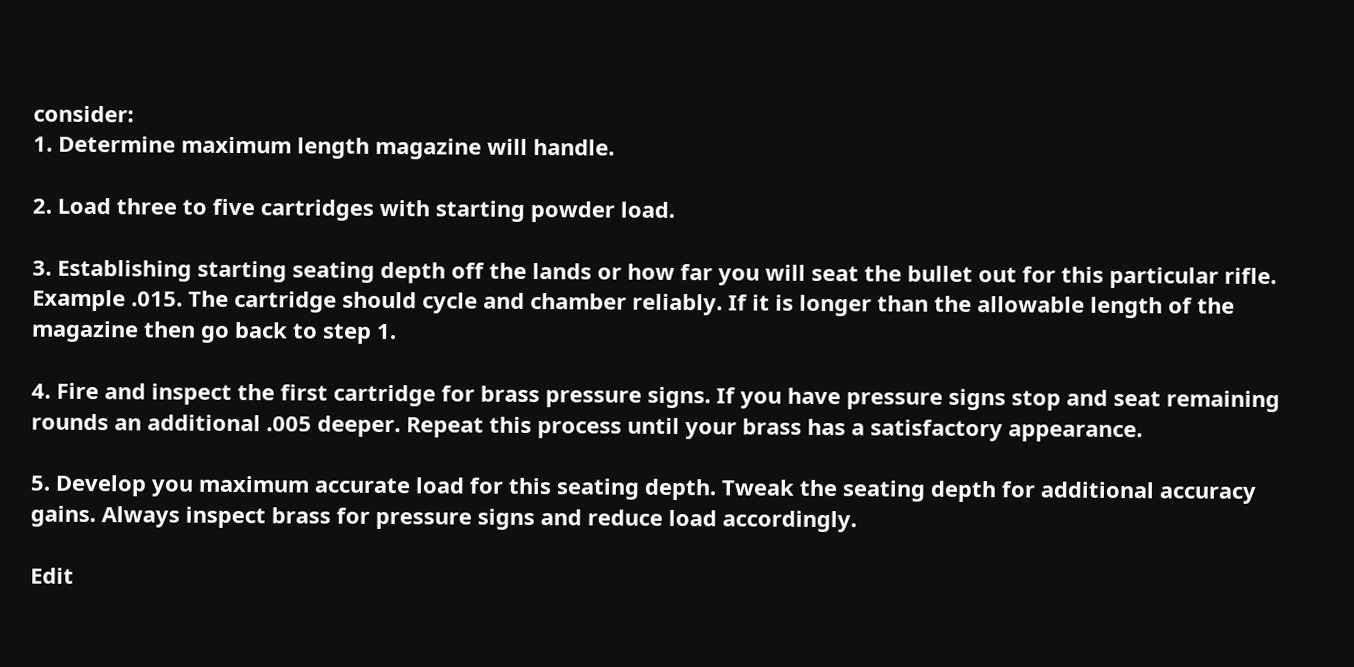consider:
1. Determine maximum length magazine will handle.

2. Load three to five cartridges with starting powder load.

3. Establishing starting seating depth off the lands or how far you will seat the bullet out for this particular rifle. Example .015. The cartridge should cycle and chamber reliably. If it is longer than the allowable length of the magazine then go back to step 1.

4. Fire and inspect the first cartridge for brass pressure signs. If you have pressure signs stop and seat remaining rounds an additional .005 deeper. Repeat this process until your brass has a satisfactory appearance.

5. Develop you maximum accurate load for this seating depth. Tweak the seating depth for additional accuracy gains. Always inspect brass for pressure signs and reduce load accordingly.

Edit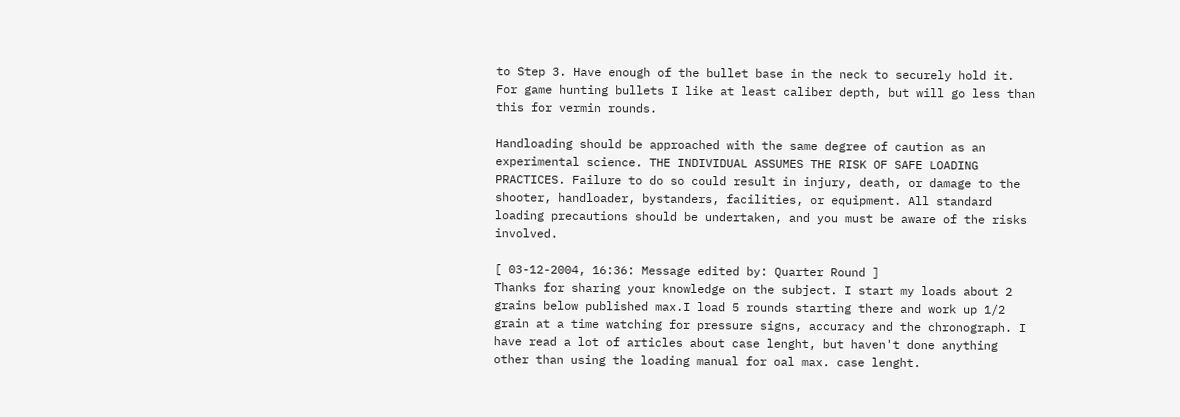to Step 3. Have enough of the bullet base in the neck to securely hold it. For game hunting bullets I like at least caliber depth, but will go less than this for vermin rounds.

Handloading should be approached with the same degree of caution as an experimental science. THE INDIVIDUAL ASSUMES THE RISK OF SAFE LOADING PRACTICES. Failure to do so could result in injury, death, or damage to the shooter, handloader, bystanders, facilities, or equipment. All standard loading precautions should be undertaken, and you must be aware of the risks involved.

[ 03-12-2004, 16:36: Message edited by: Quarter Round ]
Thanks for sharing your knowledge on the subject. I start my loads about 2 grains below published max.I load 5 rounds starting there and work up 1/2 grain at a time watching for pressure signs, accuracy and the chronograph. I have read a lot of articles about case lenght, but haven't done anything other than using the loading manual for oal max. case lenght.